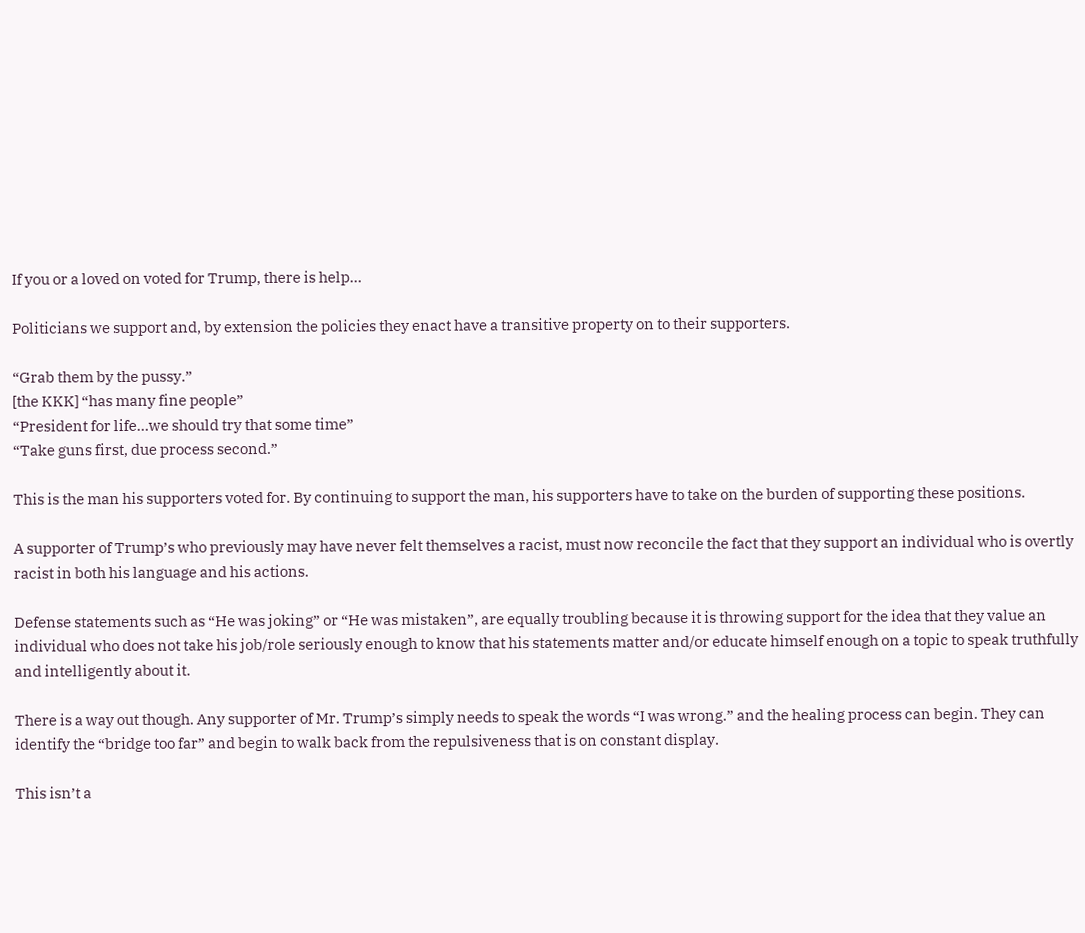If you or a loved on voted for Trump, there is help…

Politicians we support and, by extension the policies they enact have a transitive property on to their supporters.

“Grab them by the pussy.”
[the KKK] “has many fine people”
“President for life…we should try that some time”
“Take guns first, due process second.”

This is the man his supporters voted for. By continuing to support the man, his supporters have to take on the burden of supporting these positions.

A supporter of Trump’s who previously may have never felt themselves a racist, must now reconcile the fact that they support an individual who is overtly racist in both his language and his actions.

Defense statements such as “He was joking” or “He was mistaken”, are equally troubling because it is throwing support for the idea that they value an individual who does not take his job/role seriously enough to know that his statements matter and/or educate himself enough on a topic to speak truthfully and intelligently about it.

There is a way out though. Any supporter of Mr. Trump’s simply needs to speak the words “I was wrong.” and the healing process can begin. They can identify the “bridge too far” and begin to walk back from the repulsiveness that is on constant display.

This isn’t a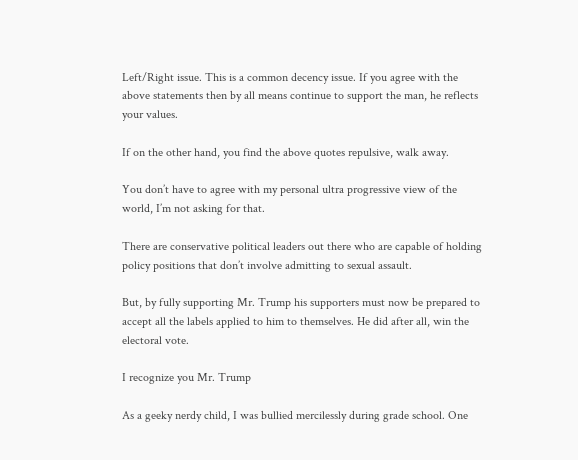Left/Right issue. This is a common decency issue. If you agree with the above statements then by all means continue to support the man, he reflects your values.

If on the other hand, you find the above quotes repulsive, walk away.

You don’t have to agree with my personal ultra progressive view of the world, I’m not asking for that.

There are conservative political leaders out there who are capable of holding policy positions that don’t involve admitting to sexual assault.

But, by fully supporting Mr. Trump his supporters must now be prepared to accept all the labels applied to him to themselves. He did after all, win the electoral vote.

I recognize you Mr. Trump

As a geeky nerdy child, I was bullied mercilessly during grade school. One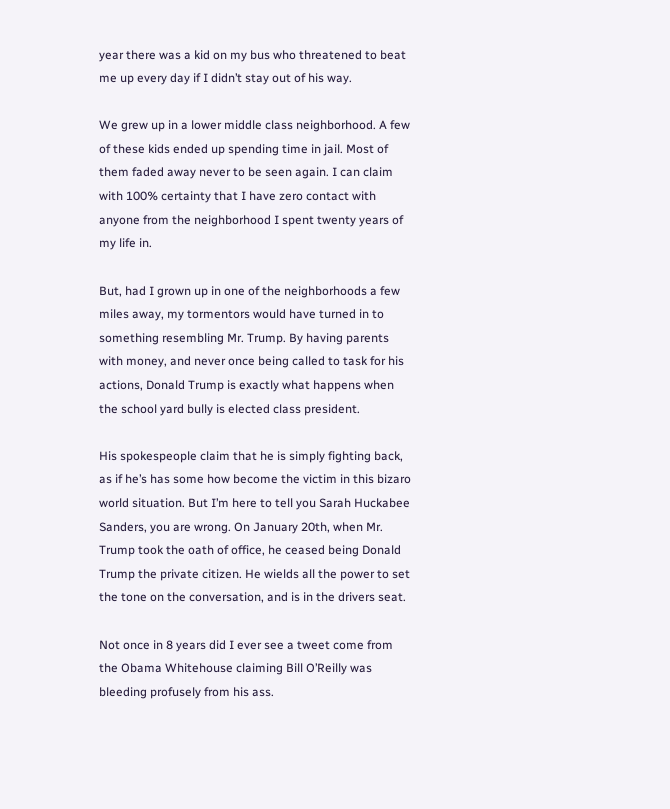year there was a kid on my bus who threatened to beat me up every day if I didn’t stay out of his way.

We grew up in a lower middle class neighborhood. A few of these kids ended up spending time in jail. Most of them faded away never to be seen again. I can claim with 100% certainty that I have zero contact with anyone from the neighborhood I spent twenty years of my life in.

But, had I grown up in one of the neighborhoods a few miles away, my tormentors would have turned in to something resembling Mr. Trump. By having parents with money, and never once being called to task for his actions, Donald Trump is exactly what happens when the school yard bully is elected class president.

His spokespeople claim that he is simply fighting back, as if he’s has some how become the victim in this bizaro world situation. But I’m here to tell you Sarah Huckabee Sanders, you are wrong. On January 20th, when Mr. Trump took the oath of office, he ceased being Donald Trump the private citizen. He wields all the power to set the tone on the conversation, and is in the drivers seat.

Not once in 8 years did I ever see a tweet come from the Obama Whitehouse claiming Bill O’Reilly was bleeding profusely from his ass.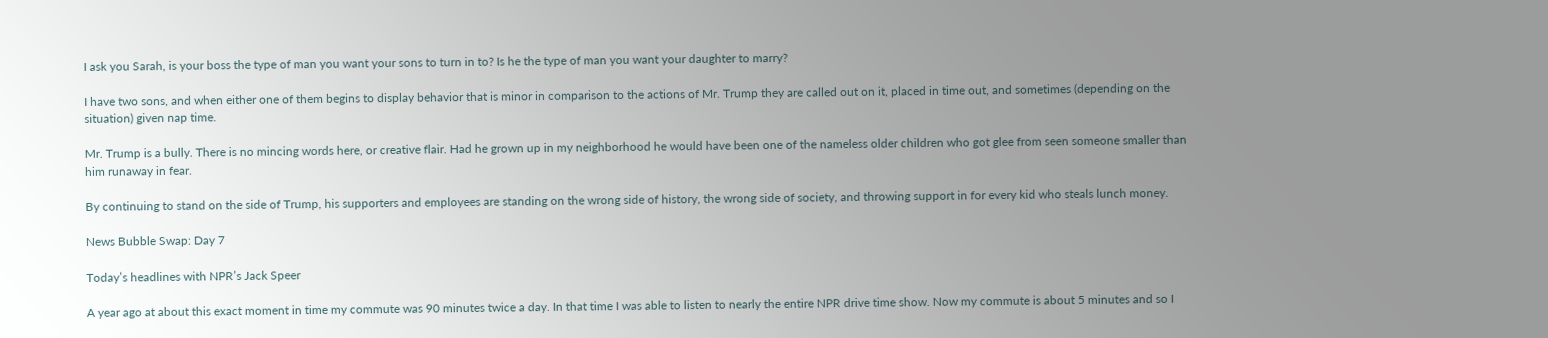I ask you Sarah, is your boss the type of man you want your sons to turn in to? Is he the type of man you want your daughter to marry?

I have two sons, and when either one of them begins to display behavior that is minor in comparison to the actions of Mr. Trump they are called out on it, placed in time out, and sometimes (depending on the situation) given nap time.

Mr. Trump is a bully. There is no mincing words here, or creative flair. Had he grown up in my neighborhood he would have been one of the nameless older children who got glee from seen someone smaller than him runaway in fear.

By continuing to stand on the side of Trump, his supporters and employees are standing on the wrong side of history, the wrong side of society, and throwing support in for every kid who steals lunch money.

News Bubble Swap: Day 7

Today’s headlines with NPR’s Jack Speer

A year ago at about this exact moment in time my commute was 90 minutes twice a day. In that time I was able to listen to nearly the entire NPR drive time show. Now my commute is about 5 minutes and so I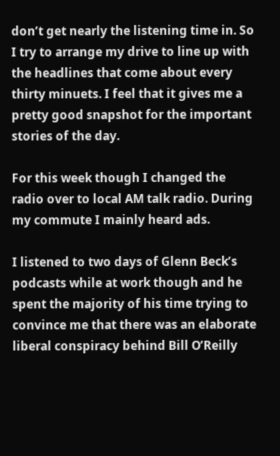don’t get nearly the listening time in. So I try to arrange my drive to line up with the headlines that come about every thirty minuets. I feel that it gives me a pretty good snapshot for the important stories of the day.

For this week though I changed the radio over to local AM talk radio. During my commute I mainly heard ads.

I listened to two days of Glenn Beck’s podcasts while at work though and he spent the majority of his time trying to convince me that there was an elaborate liberal conspiracy behind Bill O’Reilly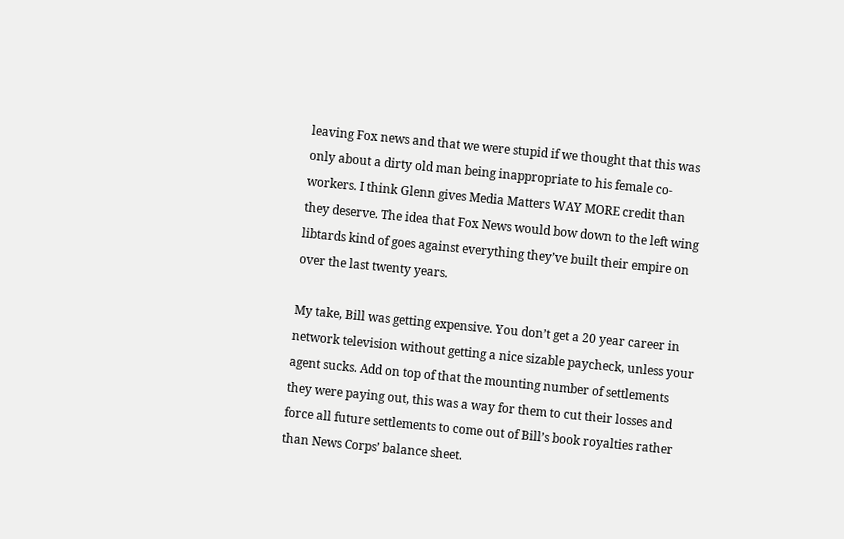leaving Fox news and that we were stupid if we thought that this was only about a dirty old man being inappropriate to his female co-workers. I think Glenn gives Media Matters WAY MORE credit than they deserve. The idea that Fox News would bow down to the left wing libtards kind of goes against everything they’ve built their empire on over the last twenty years.

My take, Bill was getting expensive. You don’t get a 20 year career in network television without getting a nice sizable paycheck, unless your agent sucks. Add on top of that the mounting number of settlements they were paying out, this was a way for them to cut their losses and force all future settlements to come out of Bill’s book royalties rather than News Corps’ balance sheet.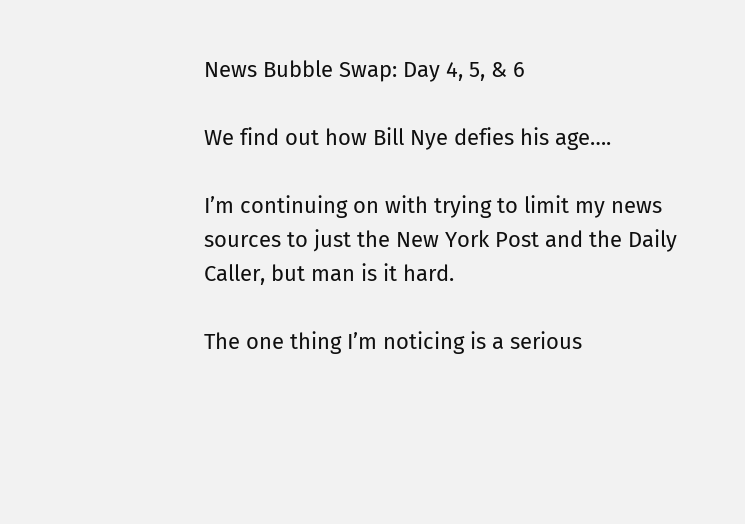News Bubble Swap: Day 4, 5, & 6

We find out how Bill Nye defies his age….

I’m continuing on with trying to limit my news sources to just the New York Post and the Daily Caller, but man is it hard.

The one thing I’m noticing is a serious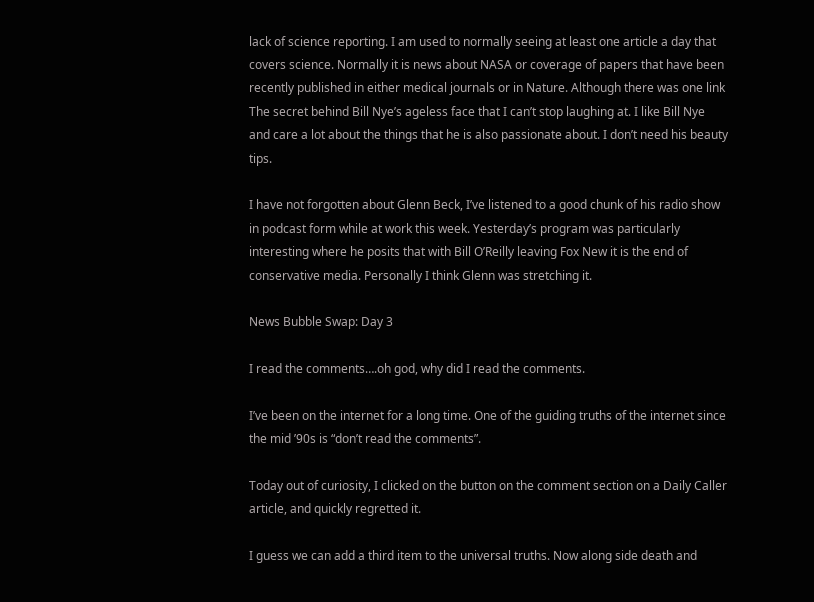lack of science reporting. I am used to normally seeing at least one article a day that covers science. Normally it is news about NASA or coverage of papers that have been recently published in either medical journals or in Nature. Although there was one link The secret behind Bill Nye’s ageless face that I can’t stop laughing at. I like Bill Nye and care a lot about the things that he is also passionate about. I don’t need his beauty tips.

I have not forgotten about Glenn Beck, I’ve listened to a good chunk of his radio show in podcast form while at work this week. Yesterday’s program was particularly interesting where he posits that with Bill O’Reilly leaving Fox New it is the end of conservative media. Personally I think Glenn was stretching it.

News Bubble Swap: Day 3

I read the comments….oh god, why did I read the comments.

I’ve been on the internet for a long time. One of the guiding truths of the internet since the mid ’90s is “don’t read the comments”.

Today out of curiosity, I clicked on the button on the comment section on a Daily Caller article, and quickly regretted it.

I guess we can add a third item to the universal truths. Now along side death and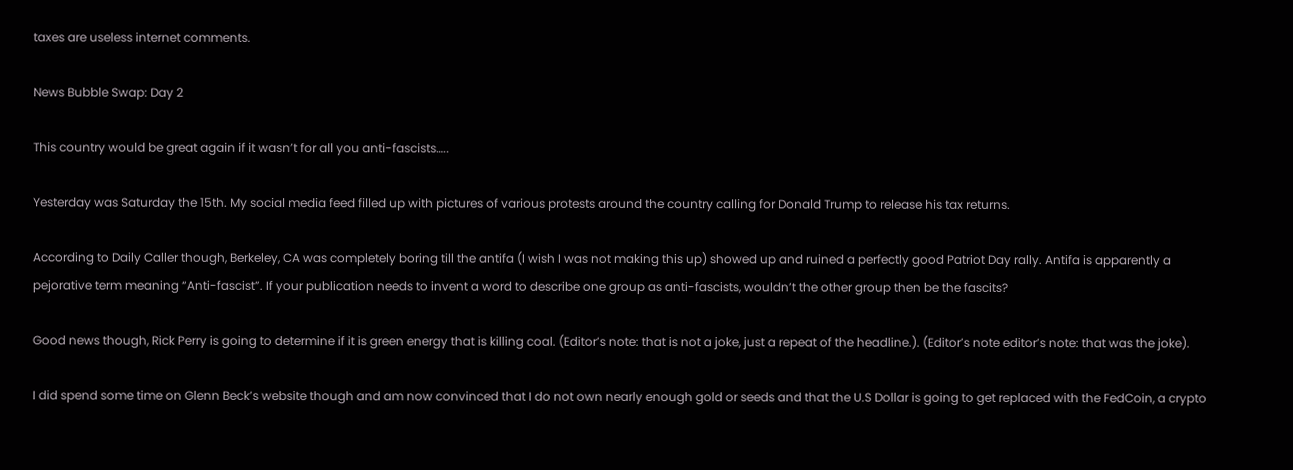taxes are useless internet comments.

News Bubble Swap: Day 2

This country would be great again if it wasn’t for all you anti-fascists…..

Yesterday was Saturday the 15th. My social media feed filled up with pictures of various protests around the country calling for Donald Trump to release his tax returns.

According to Daily Caller though, Berkeley, CA was completely boring till the antifa (I wish I was not making this up) showed up and ruined a perfectly good Patriot Day rally. Antifa is apparently a pejorative term meaning “Anti-fascist”. If your publication needs to invent a word to describe one group as anti-fascists, wouldn’t the other group then be the fascits?

Good news though, Rick Perry is going to determine if it is green energy that is killing coal. (Editor’s note: that is not a joke, just a repeat of the headline.). (Editor’s note editor’s note: that was the joke).

I did spend some time on Glenn Beck’s website though and am now convinced that I do not own nearly enough gold or seeds and that the U.S Dollar is going to get replaced with the FedCoin, a crypto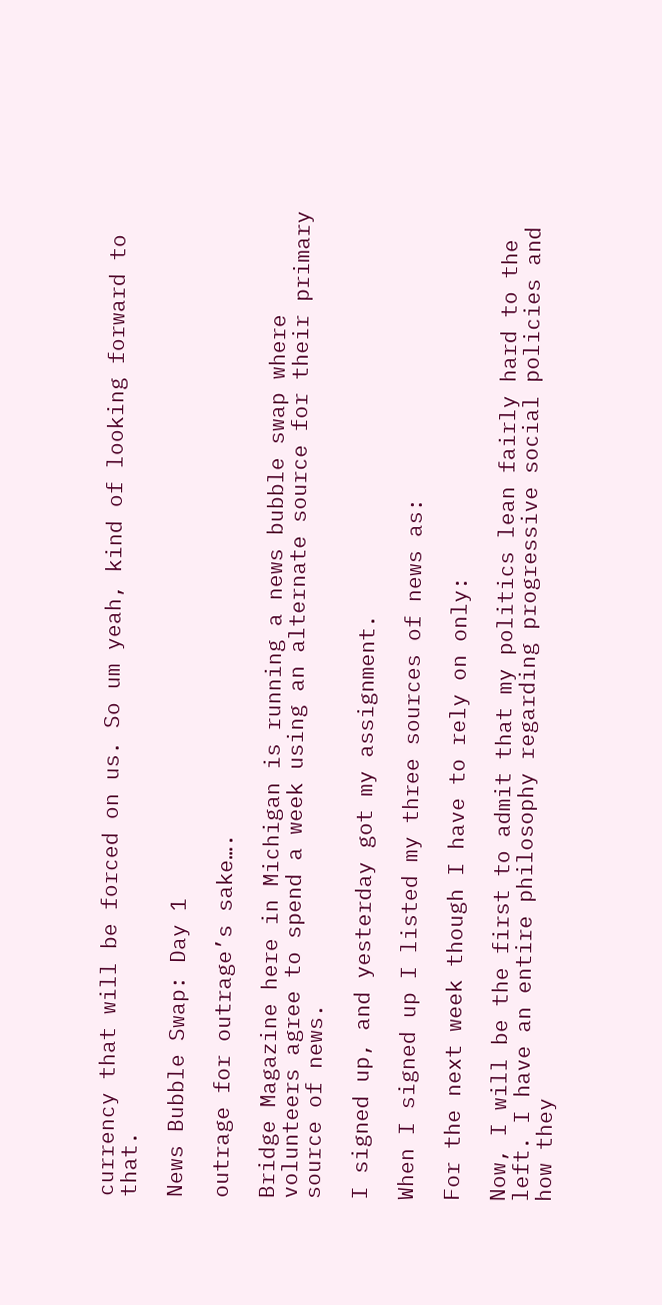currency that will be forced on us. So um yeah, kind of looking forward to that.

News Bubble Swap: Day 1

outrage for outrage’s sake….

Bridge Magazine here in Michigan is running a news bubble swap where volunteers agree to spend a week using an alternate source for their primary source of news.

I signed up, and yesterday got my assignment.

When I signed up I listed my three sources of news as:

For the next week though I have to rely on only:

Now, I will be the first to admit that my politics lean fairly hard to the left. I have an entire philosophy regarding progressive social policies and how they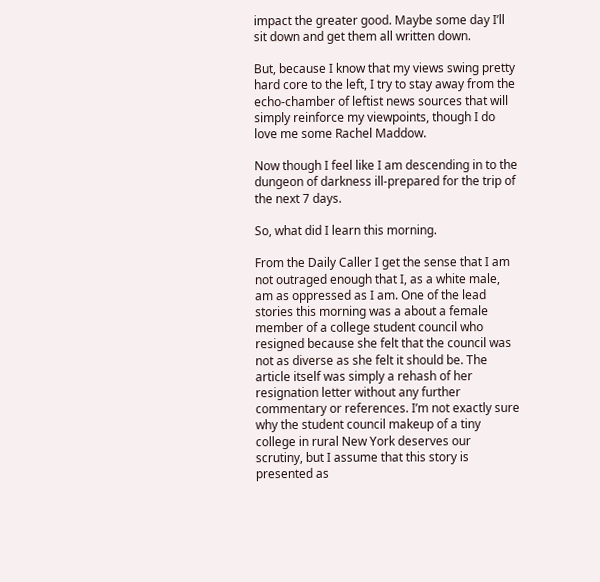impact the greater good. Maybe some day I’ll sit down and get them all written down.

But, because I know that my views swing pretty hard core to the left, I try to stay away from the echo-chamber of leftist news sources that will simply reinforce my viewpoints, though I do love me some Rachel Maddow.

Now though I feel like I am descending in to the dungeon of darkness ill-prepared for the trip of the next 7 days.

So, what did I learn this morning.

From the Daily Caller I get the sense that I am not outraged enough that I, as a white male, am as oppressed as I am. One of the lead stories this morning was a about a female member of a college student council who resigned because she felt that the council was not as diverse as she felt it should be. The article itself was simply a rehash of her resignation letter without any further commentary or references. I’m not exactly sure why the student council makeup of a tiny college in rural New York deserves our scrutiny, but I assume that this story is presented as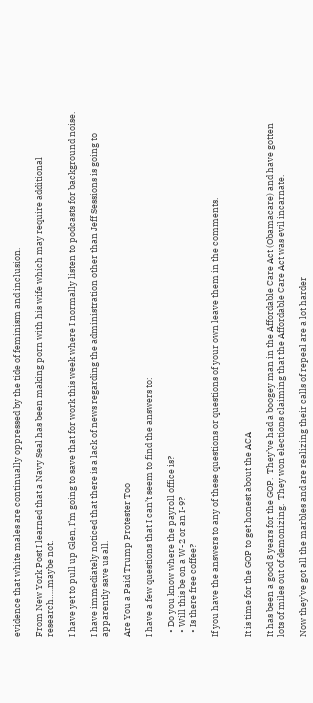evidence that white males are continually oppressed by the tide of feminism and inclusion.

From New York Post I learned that a Navy Seal has been making porn with his wife which may require additional research…..maybe not.

I have yet to pull up Glen, I’m going to save that for work this week where I normally listen to podcasts for background noise.

I have immediately noticed that there is a lack of news regarding the administration other than Jeff Sessions is going to apparently save us all.

Are You a Paid Trump Protester Too

I have a few questions that I can’t seem to find the answers to:

  • Do you know where the payroll office is?
  • Will this be on a W-2 or an I-9?
  • Is there free coffee?

If you have the answers to any of these questions or questions of your own leave them in the comments.


It is time for the GOP to get honest about the ACA

It has been a good 8 years for the GOP.  They’ve had a boogey man in the Affordable Care Act (Obamacare) and have gotten lots of miles out of demonizing.  They won elections claiming that the Affordable Care Act was evil incarnate.

Now they’ve got all the marbles and are realizing their calls of repeal are a lot harder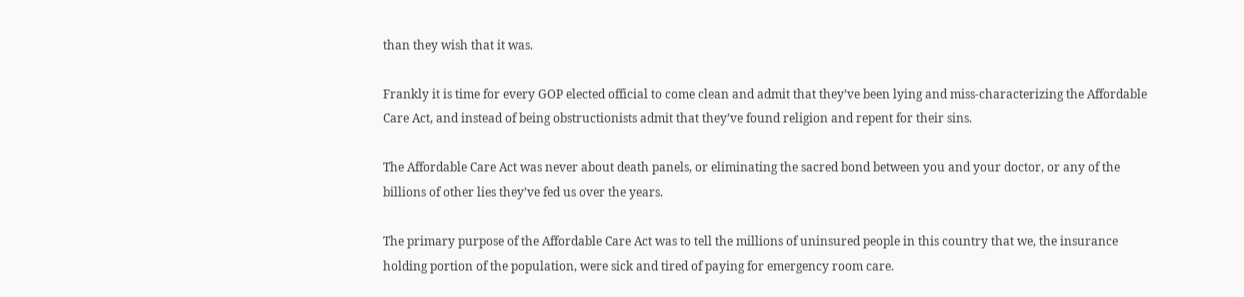than they wish that it was.

Frankly it is time for every GOP elected official to come clean and admit that they’ve been lying and miss-characterizing the Affordable Care Act, and instead of being obstructionists admit that they’ve found religion and repent for their sins.

The Affordable Care Act was never about death panels, or eliminating the sacred bond between you and your doctor, or any of the billions of other lies they’ve fed us over the years.

The primary purpose of the Affordable Care Act was to tell the millions of uninsured people in this country that we, the insurance holding portion of the population, were sick and tired of paying for emergency room care.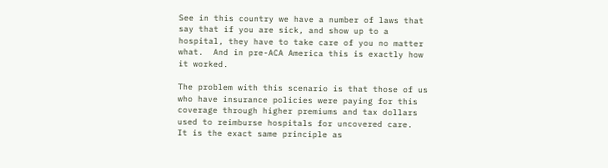See in this country we have a number of laws that say that if you are sick, and show up to a hospital, they have to take care of you no matter what.  And in pre-ACA America this is exactly how it worked.

The problem with this scenario is that those of us who have insurance policies were paying for this coverage through higher premiums and tax dollars used to reimburse hospitals for uncovered care.  It is the exact same principle as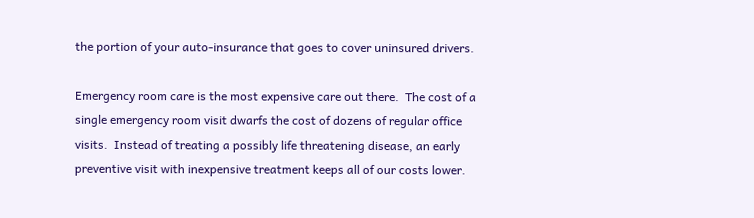the portion of your auto-insurance that goes to cover uninsured drivers.

Emergency room care is the most expensive care out there.  The cost of a single emergency room visit dwarfs the cost of dozens of regular office visits.  Instead of treating a possibly life threatening disease, an early preventive visit with inexpensive treatment keeps all of our costs lower.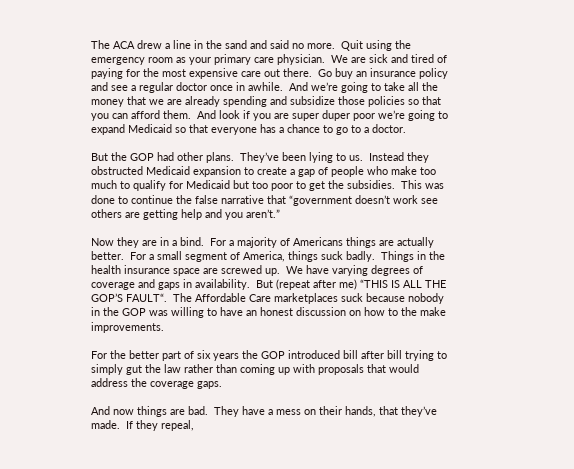The ACA drew a line in the sand and said no more.  Quit using the emergency room as your primary care physician.  We are sick and tired of paying for the most expensive care out there.  Go buy an insurance policy and see a regular doctor once in awhile.  And we’re going to take all the money that we are already spending and subsidize those policies so that you can afford them.  And look if you are super duper poor we’re going to expand Medicaid so that everyone has a chance to go to a doctor.

But the GOP had other plans.  They’ve been lying to us.  Instead they obstructed Medicaid expansion to create a gap of people who make too much to qualify for Medicaid but too poor to get the subsidies.  This was done to continue the false narrative that “government doesn’t work see others are getting help and you aren’t.”

Now they are in a bind.  For a majority of Americans things are actually better.  For a small segment of America, things suck badly.  Things in the health insurance space are screwed up.  We have varying degrees of coverage and gaps in availability.  But (repeat after me) “THIS IS ALL THE GOP’S FAULT“.  The Affordable Care marketplaces suck because nobody in the GOP was willing to have an honest discussion on how to the make improvements.

For the better part of six years the GOP introduced bill after bill trying to simply gut the law rather than coming up with proposals that would address the coverage gaps.

And now things are bad.  They have a mess on their hands, that they’ve made.  If they repeal,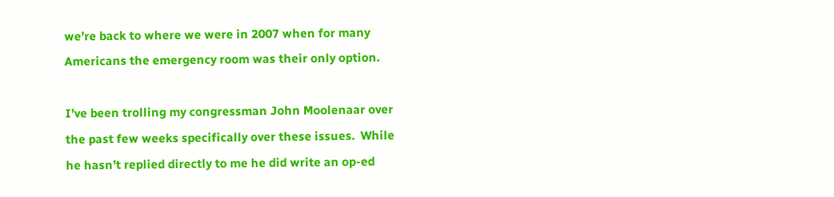we’re back to where we were in 2007 when for many Americans the emergency room was their only option.

I’ve been trolling my congressman John Moolenaar over the past few weeks specifically over these issues.  While he hasn’t replied directly to me he did write an op-ed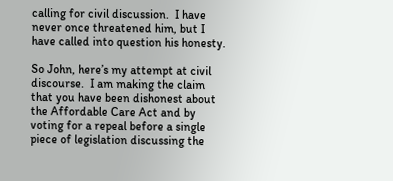calling for civil discussion.  I have never once threatened him, but I have called into question his honesty.

So John, here’s my attempt at civil discourse.  I am making the claim that you have been dishonest about the Affordable Care Act and by voting for a repeal before a single piece of legislation discussing the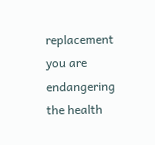replacement you are endangering the health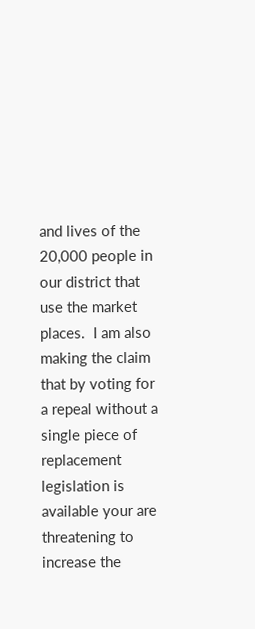and lives of the 20,000 people in our district that use the market places.  I am also making the claim that by voting for a repeal without a single piece of replacement legislation is available your are threatening to increase the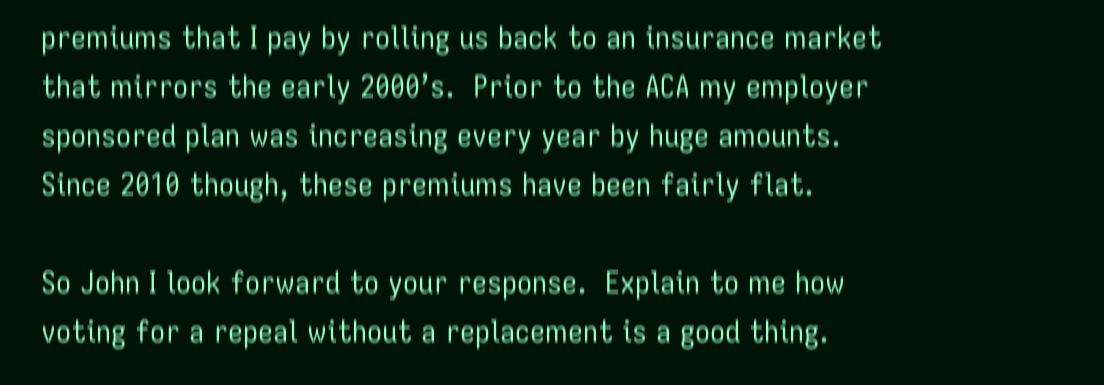premiums that I pay by rolling us back to an insurance market that mirrors the early 2000’s.  Prior to the ACA my employer sponsored plan was increasing every year by huge amounts.  Since 2010 though, these premiums have been fairly flat.

So John I look forward to your response.  Explain to me how voting for a repeal without a replacement is a good thing.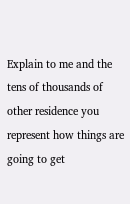Explain to me and the tens of thousands of other residence you represent how things are going to get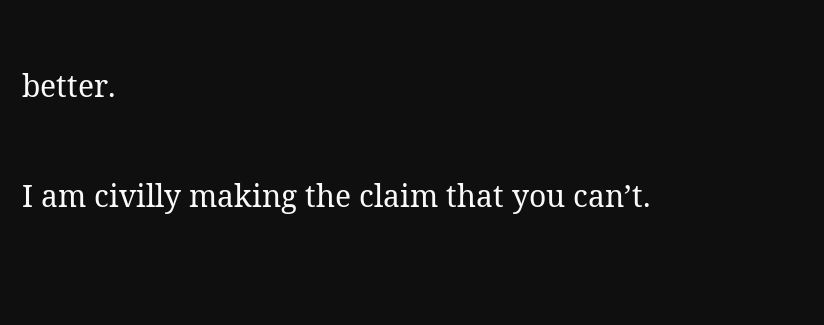better.

I am civilly making the claim that you can’t.